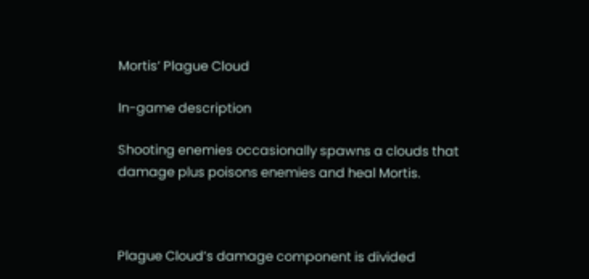Mortis’ Plague Cloud

In-game description

Shooting enemies occasionally spawns a clouds that damage plus poisons enemies and heal Mortis.



Plague Cloud’s damage component is divided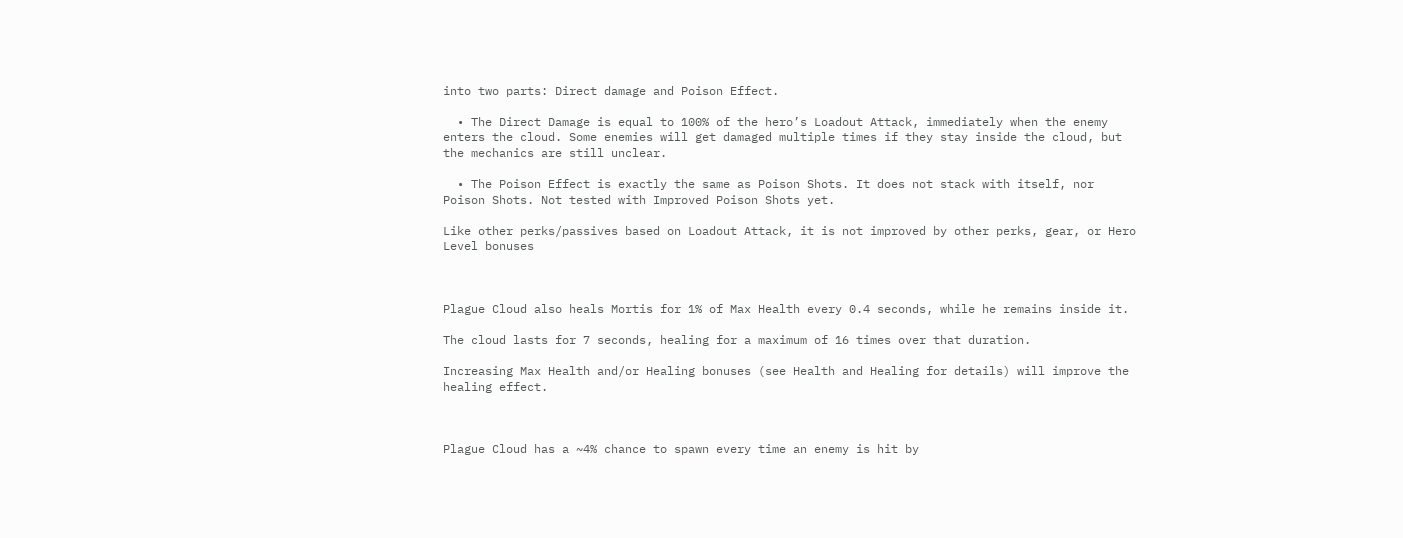into two parts: Direct damage and Poison Effect.

  • The Direct Damage is equal to 100% of the hero’s Loadout Attack, immediately when the enemy enters the cloud. Some enemies will get damaged multiple times if they stay inside the cloud, but the mechanics are still unclear.

  • The Poison Effect is exactly the same as Poison Shots. It does not stack with itself, nor Poison Shots. Not tested with Improved Poison Shots yet.

Like other perks/passives based on Loadout Attack, it is not improved by other perks, gear, or Hero Level bonuses



Plague Cloud also heals Mortis for 1% of Max Health every 0.4 seconds, while he remains inside it.

The cloud lasts for 7 seconds, healing for a maximum of 16 times over that duration.

Increasing Max Health and/or Healing bonuses (see Health and Healing for details) will improve the healing effect.



Plague Cloud has a ~4% chance to spawn every time an enemy is hit by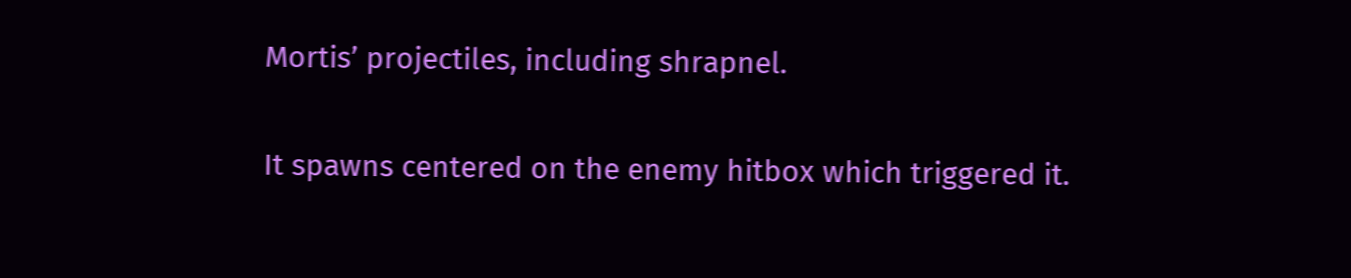Mortis’ projectiles, including shrapnel.

It spawns centered on the enemy hitbox which triggered it.